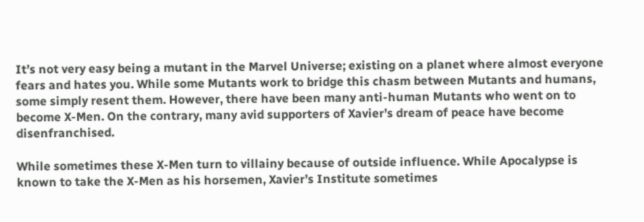It’s not very easy being a mutant in the Marvel Universe; existing on a planet where almost everyone fears and hates you. While some Mutants work to bridge this chasm between Mutants and humans, some simply resent them. However, there have been many anti-human Mutants who went on to become X-Men. On the contrary, many avid supporters of Xavier’s dream of peace have become disenfranchised.

While sometimes these X-Men turn to villainy because of outside influence. While Apocalypse is known to take the X-Men as his horsemen, Xavier’s Institute sometimes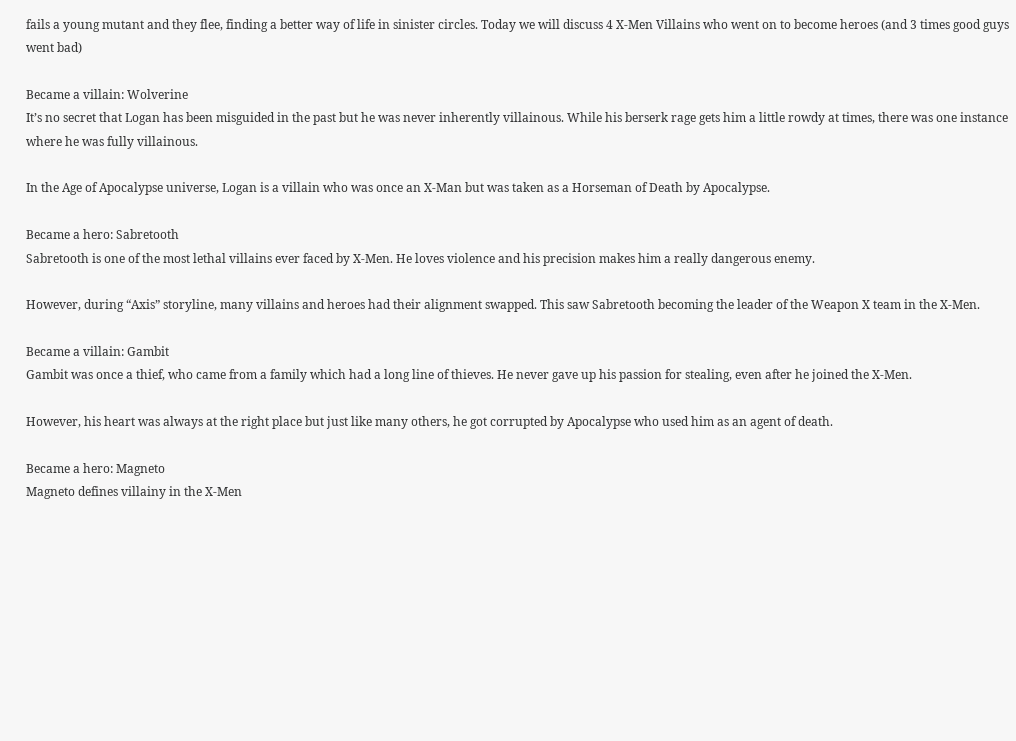fails a young mutant and they flee, finding a better way of life in sinister circles. Today we will discuss 4 X-Men Villains who went on to become heroes (and 3 times good guys went bad)

Became a villain: Wolverine
It’s no secret that Logan has been misguided in the past but he was never inherently villainous. While his berserk rage gets him a little rowdy at times, there was one instance where he was fully villainous.

In the Age of Apocalypse universe, Logan is a villain who was once an X-Man but was taken as a Horseman of Death by Apocalypse.

Became a hero: Sabretooth
Sabretooth is one of the most lethal villains ever faced by X-Men. He loves violence and his precision makes him a really dangerous enemy.

However, during “Axis” storyline, many villains and heroes had their alignment swapped. This saw Sabretooth becoming the leader of the Weapon X team in the X-Men.

Became a villain: Gambit
Gambit was once a thief, who came from a family which had a long line of thieves. He never gave up his passion for stealing, even after he joined the X-Men.

However, his heart was always at the right place but just like many others, he got corrupted by Apocalypse who used him as an agent of death.

Became a hero: Magneto
Magneto defines villainy in the X-Men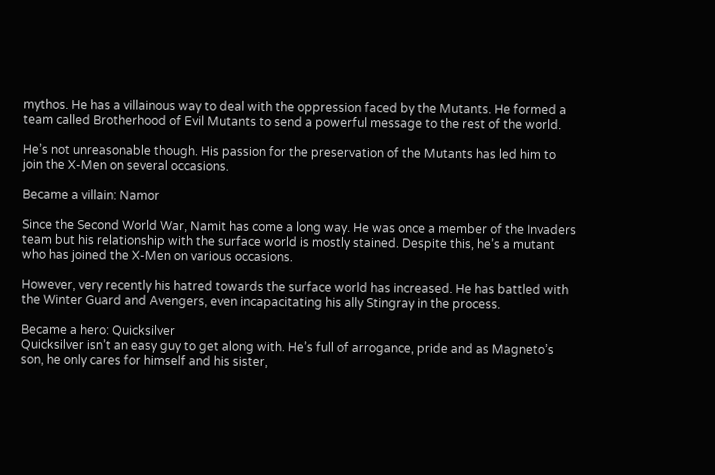mythos. He has a villainous way to deal with the oppression faced by the Mutants. He formed a team called Brotherhood of Evil Mutants to send a powerful message to the rest of the world.

He’s not unreasonable though. His passion for the preservation of the Mutants has led him to join the X-Men on several occasions.

Became a villain: Namor

Since the Second World War, Namit has come a long way. He was once a member of the Invaders team but his relationship with the surface world is mostly stained. Despite this, he’s a mutant who has joined the X-Men on various occasions.

However, very recently his hatred towards the surface world has increased. He has battled with the Winter Guard and Avengers, even incapacitating his ally Stingray in the process.

Became a hero: Quicksilver
Quicksilver isn’t an easy guy to get along with. He’s full of arrogance, pride and as Magneto’s son, he only cares for himself and his sister,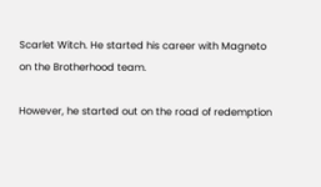Scarlet Witch. He started his career with Magneto on the Brotherhood team.

However, he started out on the road of redemption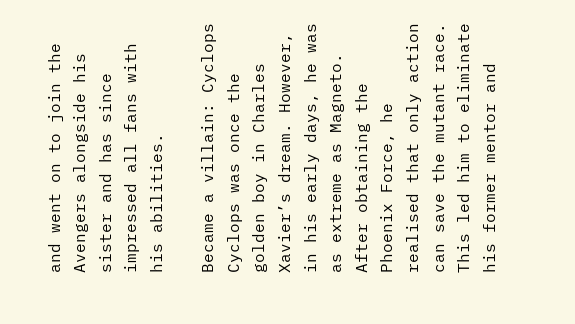and went on to join the Avengers alongside his sister and has since impressed all fans with his abilities.

Became a villain: Cyclops
Cyclops was once the golden boy in Charles Xavier’s dream. However, in his early days, he was as extreme as Magneto. After obtaining the Phoenix Force, he realised that only action can save the mutant race. This led him to eliminate his former mentor and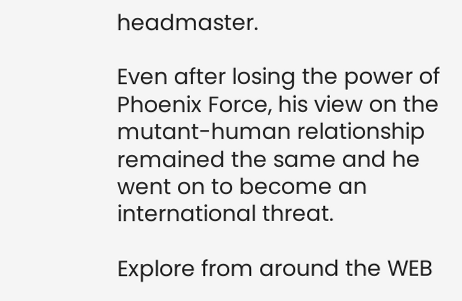headmaster.

Even after losing the power of Phoenix Force, his view on the mutant-human relationship remained the same and he went on to become an international threat.

Explore from around the WEB